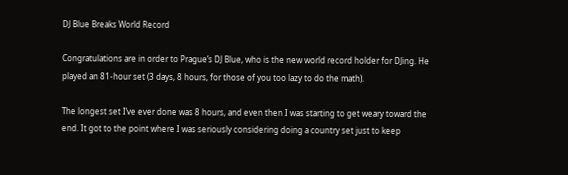DJ Blue Breaks World Record

Congratulations are in order to Prague’s DJ Blue, who is the new world record holder for DJing. He played an 81-hour set (3 days, 8 hours, for those of you too lazy to do the math).

The longest set I’ve ever done was 8 hours, and even then I was starting to get weary toward the end. It got to the point where I was seriously considering doing a country set just to keep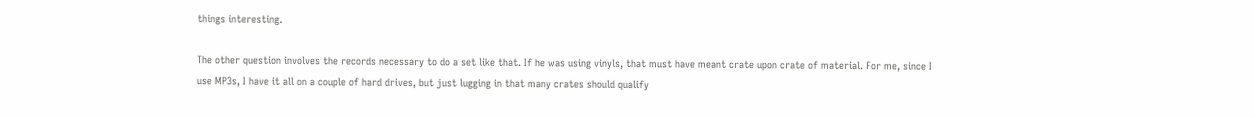things interesting.

The other question involves the records necessary to do a set like that. If he was using vinyls, that must have meant crate upon crate of material. For me, since I use MP3s, I have it all on a couple of hard drives, but just lugging in that many crates should qualify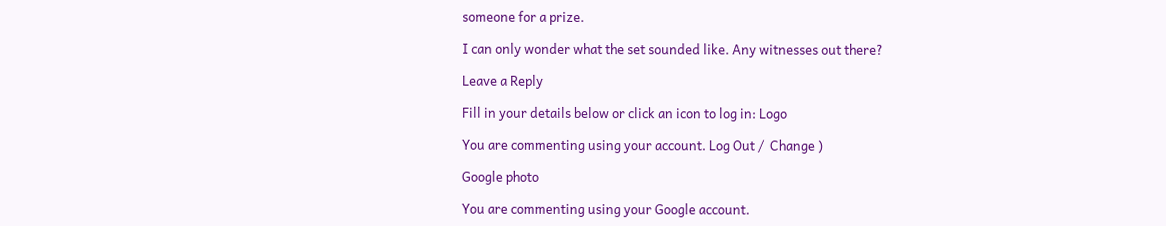someone for a prize.

I can only wonder what the set sounded like. Any witnesses out there?

Leave a Reply

Fill in your details below or click an icon to log in: Logo

You are commenting using your account. Log Out /  Change )

Google photo

You are commenting using your Google account.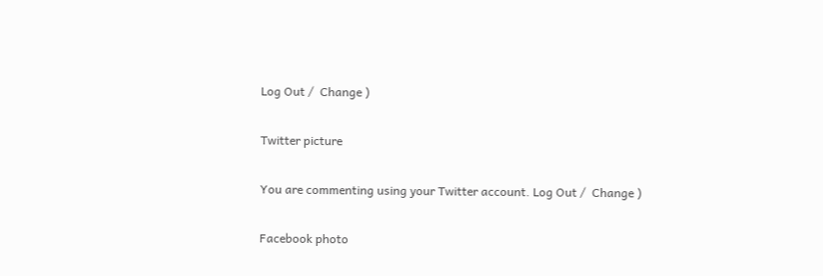Log Out /  Change )

Twitter picture

You are commenting using your Twitter account. Log Out /  Change )

Facebook photo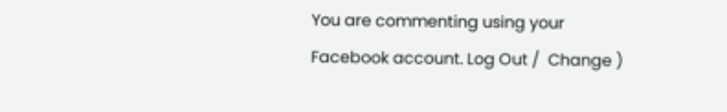You are commenting using your Facebook account. Log Out /  Change )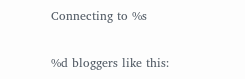Connecting to %s

%d bloggers like this: